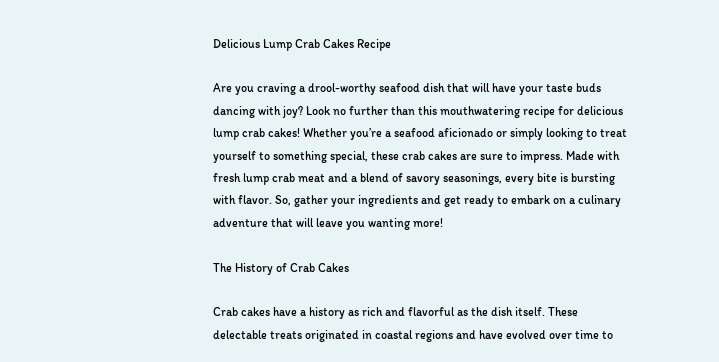Delicious Lump Crab Cakes Recipe

Are you craving a drool-worthy seafood dish that will have your taste buds dancing with joy? Look no further than this mouthwatering recipe for delicious lump crab cakes! Whether you’re a seafood aficionado or simply looking to treat yourself to something special, these crab cakes are sure to impress. Made with fresh lump crab meat and a blend of savory seasonings, every bite is bursting with flavor. So, gather your ingredients and get ready to embark on a culinary adventure that will leave you wanting more!

The History of Crab Cakes

Crab cakes have a history as rich and flavorful as the dish itself. These delectable treats originated in coastal regions and have evolved over time to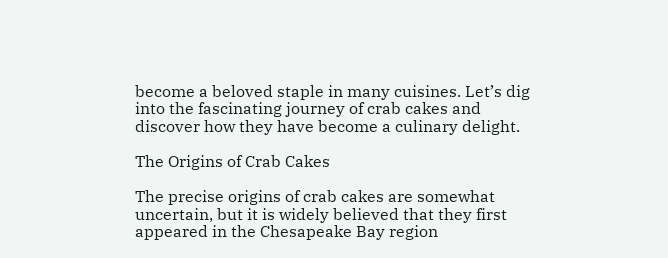become a beloved staple in many cuisines. Let’s dig into the fascinating journey of crab cakes and discover how they have become a culinary delight.

The Origins of Crab Cakes

The precise origins of crab cakes are somewhat uncertain, but it is widely believed that they first appeared in the Chesapeake Bay region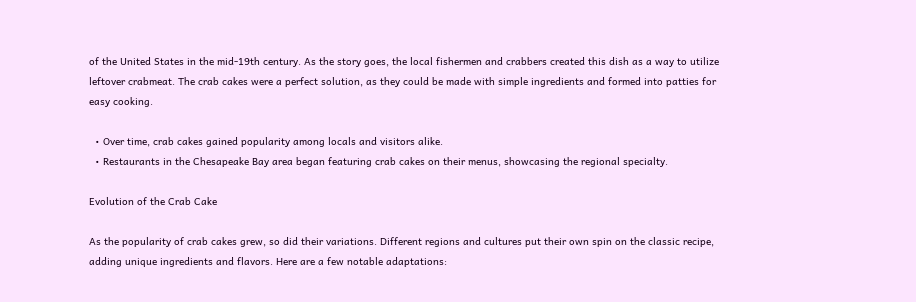of the United States in the mid-19th century. As the story goes, the local fishermen and crabbers created this dish as a way to utilize leftover crabmeat. The crab cakes were a perfect solution, as they could be made with simple ingredients and formed into patties for easy cooking.

  • Over time, crab cakes gained popularity among locals and visitors alike.
  • Restaurants in the Chesapeake Bay area began featuring crab cakes on their menus, showcasing the regional specialty.

Evolution of the Crab Cake

As the popularity of crab cakes grew, so did their variations. Different regions and cultures put their own spin on the classic recipe, adding unique ingredients and flavors. Here are a few notable adaptations: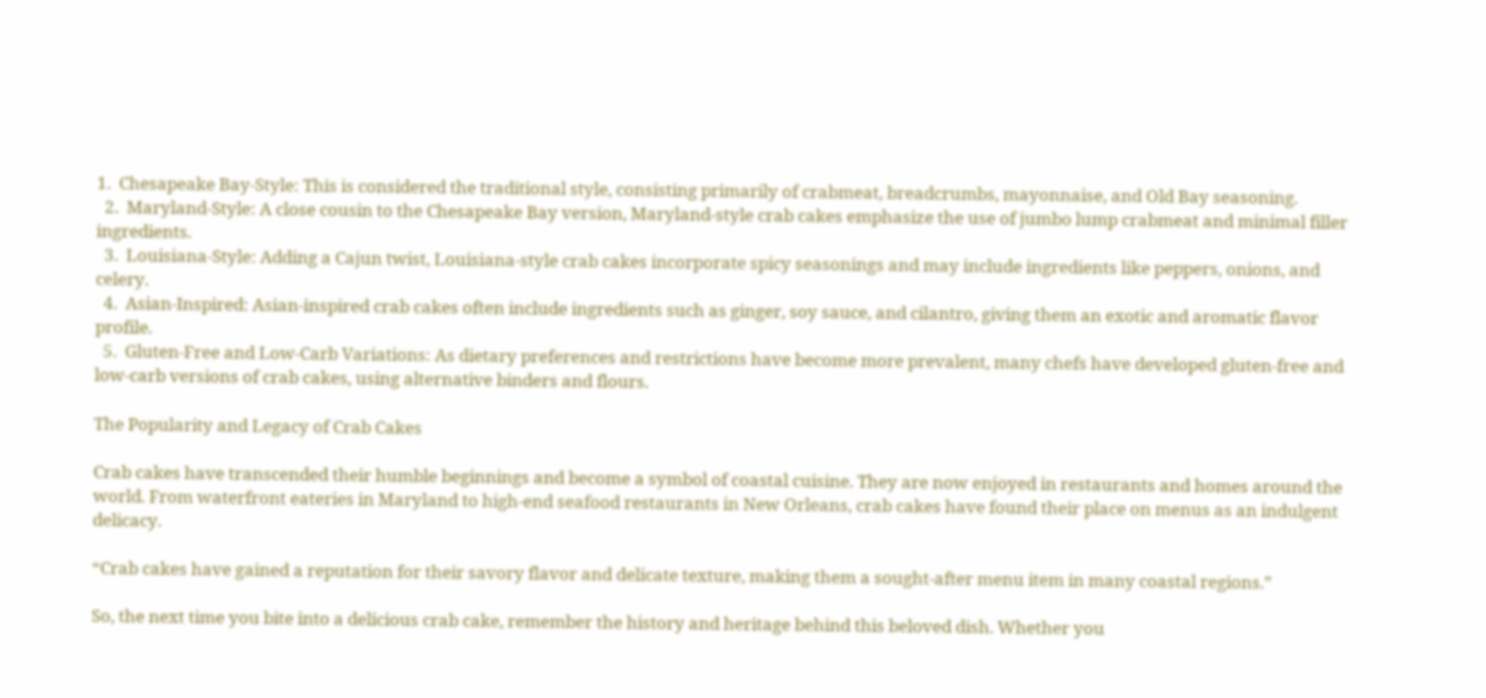1.  Chesapeake Bay-Style: This is considered the traditional style, consisting primarily of crabmeat, breadcrumbs, mayonnaise, and Old Bay seasoning.
  2.  Maryland-Style: A close cousin to the Chesapeake Bay version, Maryland-style crab cakes emphasize the use of jumbo lump crabmeat and minimal filler ingredients.
  3.  Louisiana-Style: Adding a Cajun twist, Louisiana-style crab cakes incorporate spicy seasonings and may include ingredients like peppers, onions, and celery.
  4.  Asian-Inspired: Asian-inspired crab cakes often include ingredients such as ginger, soy sauce, and cilantro, giving them an exotic and aromatic flavor profile.
  5.  Gluten-Free and Low-Carb Variations: As dietary preferences and restrictions have become more prevalent, many chefs have developed gluten-free and low-carb versions of crab cakes, using alternative binders and flours.

The Popularity and Legacy of Crab Cakes

Crab cakes have transcended their humble beginnings and become a symbol of coastal cuisine. They are now enjoyed in restaurants and homes around the world. From waterfront eateries in Maryland to high-end seafood restaurants in New Orleans, crab cakes have found their place on menus as an indulgent delicacy.

“Crab cakes have gained a reputation for their savory flavor and delicate texture, making them a sought-after menu item in many coastal regions.”

So, the next time you bite into a delicious crab cake, remember the history and heritage behind this beloved dish. Whether you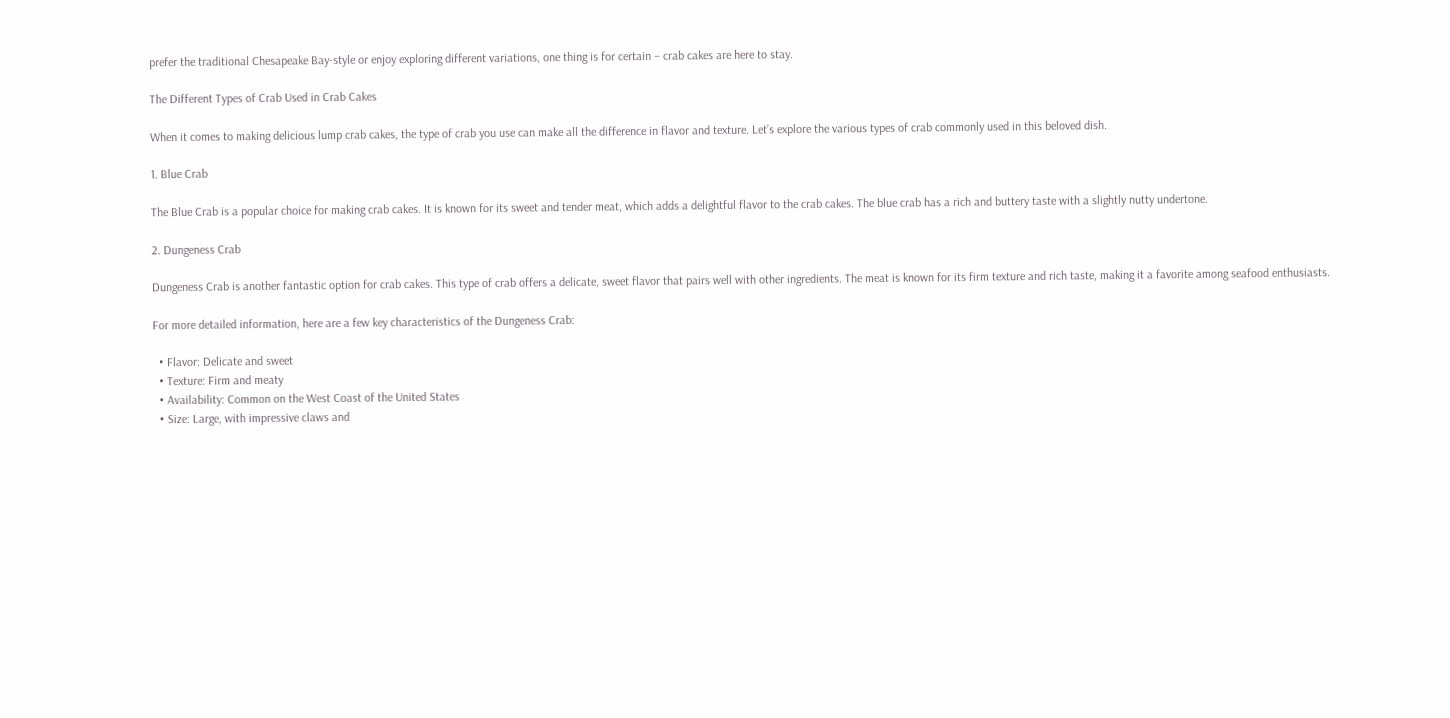prefer the traditional Chesapeake Bay-style or enjoy exploring different variations, one thing is for certain – crab cakes are here to stay.

The Different Types of Crab Used in Crab Cakes

When it comes to making delicious lump crab cakes, the type of crab you use can make all the difference in flavor and texture. Let’s explore the various types of crab commonly used in this beloved dish.

1. Blue Crab

The Blue Crab is a popular choice for making crab cakes. It is known for its sweet and tender meat, which adds a delightful flavor to the crab cakes. The blue crab has a rich and buttery taste with a slightly nutty undertone.

2. Dungeness Crab

Dungeness Crab is another fantastic option for crab cakes. This type of crab offers a delicate, sweet flavor that pairs well with other ingredients. The meat is known for its firm texture and rich taste, making it a favorite among seafood enthusiasts.

For more detailed information, here are a few key characteristics of the Dungeness Crab:

  • Flavor: Delicate and sweet
  • Texture: Firm and meaty
  • Availability: Common on the West Coast of the United States
  • Size: Large, with impressive claws and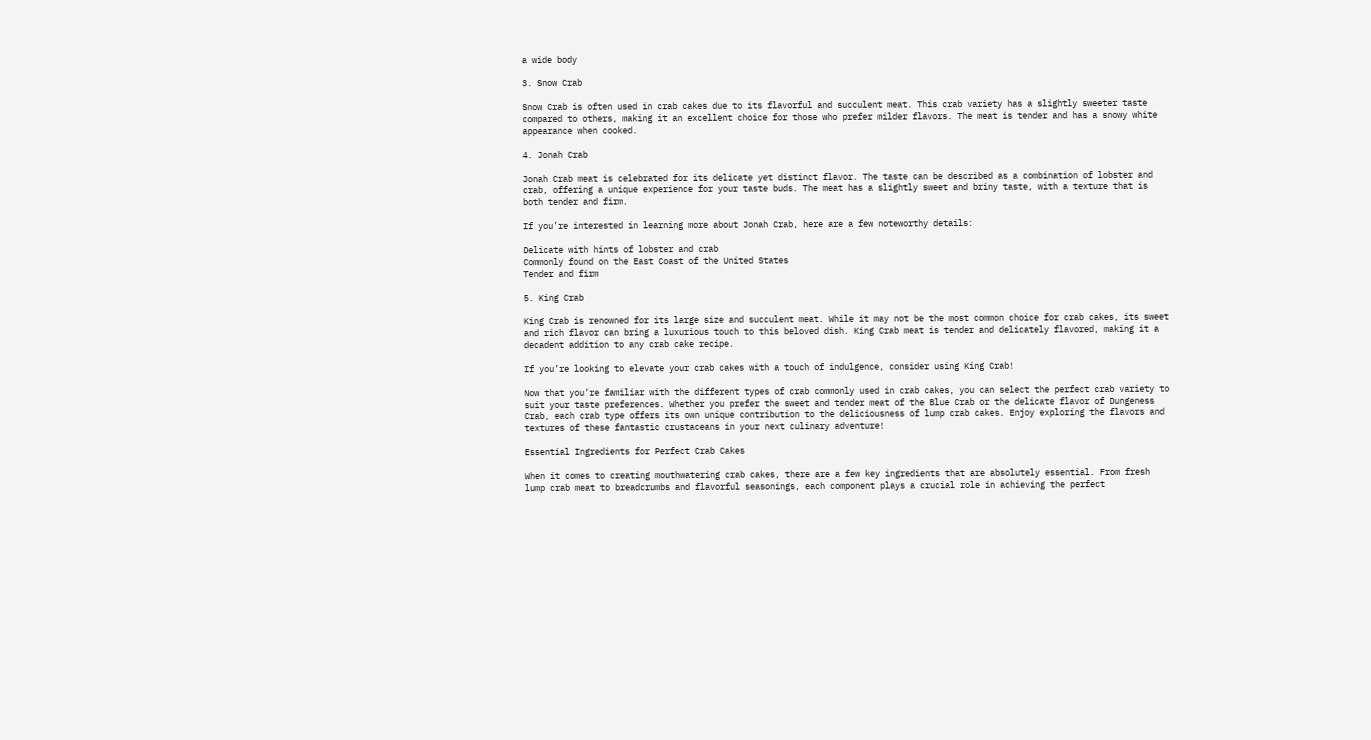a wide body

3. Snow Crab

Snow Crab is often used in crab cakes due to its flavorful and succulent meat. This crab variety has a slightly sweeter taste compared to others, making it an excellent choice for those who prefer milder flavors. The meat is tender and has a snowy white appearance when cooked.

4. Jonah Crab

Jonah Crab meat is celebrated for its delicate yet distinct flavor. The taste can be described as a combination of lobster and crab, offering a unique experience for your taste buds. The meat has a slightly sweet and briny taste, with a texture that is both tender and firm.

If you’re interested in learning more about Jonah Crab, here are a few noteworthy details:

Delicate with hints of lobster and crab
Commonly found on the East Coast of the United States
Tender and firm

5. King Crab

King Crab is renowned for its large size and succulent meat. While it may not be the most common choice for crab cakes, its sweet and rich flavor can bring a luxurious touch to this beloved dish. King Crab meat is tender and delicately flavored, making it a decadent addition to any crab cake recipe.

If you’re looking to elevate your crab cakes with a touch of indulgence, consider using King Crab!

Now that you’re familiar with the different types of crab commonly used in crab cakes, you can select the perfect crab variety to suit your taste preferences. Whether you prefer the sweet and tender meat of the Blue Crab or the delicate flavor of Dungeness Crab, each crab type offers its own unique contribution to the deliciousness of lump crab cakes. Enjoy exploring the flavors and textures of these fantastic crustaceans in your next culinary adventure!

Essential Ingredients for Perfect Crab Cakes

When it comes to creating mouthwatering crab cakes, there are a few key ingredients that are absolutely essential. From fresh lump crab meat to breadcrumbs and flavorful seasonings, each component plays a crucial role in achieving the perfect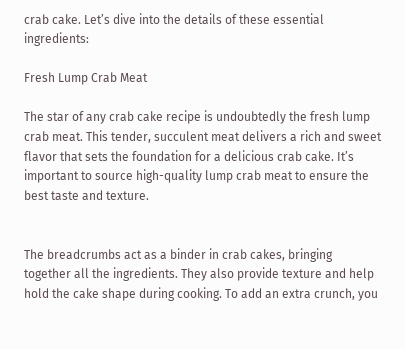crab cake. Let’s dive into the details of these essential ingredients:

Fresh Lump Crab Meat

The star of any crab cake recipe is undoubtedly the fresh lump crab meat. This tender, succulent meat delivers a rich and sweet flavor that sets the foundation for a delicious crab cake. It’s important to source high-quality lump crab meat to ensure the best taste and texture.


The breadcrumbs act as a binder in crab cakes, bringing together all the ingredients. They also provide texture and help hold the cake shape during cooking. To add an extra crunch, you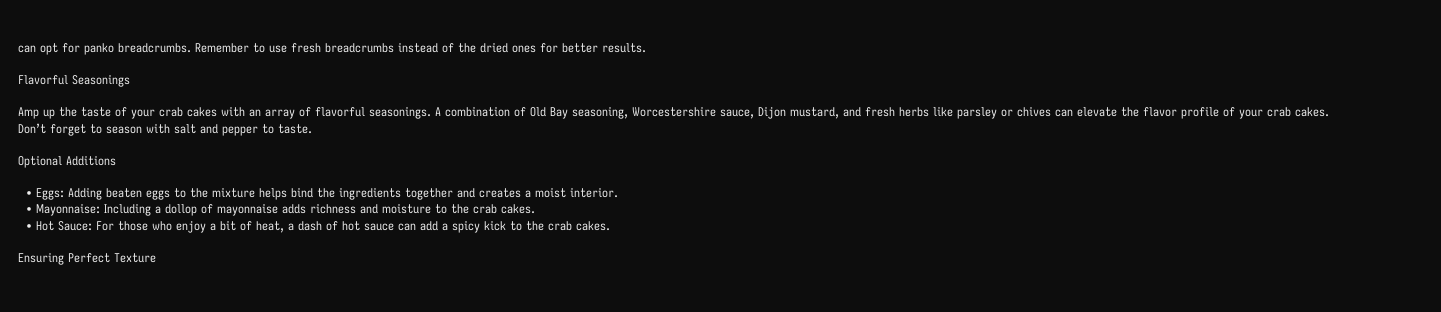can opt for panko breadcrumbs. Remember to use fresh breadcrumbs instead of the dried ones for better results.

Flavorful Seasonings

Amp up the taste of your crab cakes with an array of flavorful seasonings. A combination of Old Bay seasoning, Worcestershire sauce, Dijon mustard, and fresh herbs like parsley or chives can elevate the flavor profile of your crab cakes. Don’t forget to season with salt and pepper to taste.

Optional Additions

  • Eggs: Adding beaten eggs to the mixture helps bind the ingredients together and creates a moist interior.
  • Mayonnaise: Including a dollop of mayonnaise adds richness and moisture to the crab cakes.
  • Hot Sauce: For those who enjoy a bit of heat, a dash of hot sauce can add a spicy kick to the crab cakes.

Ensuring Perfect Texture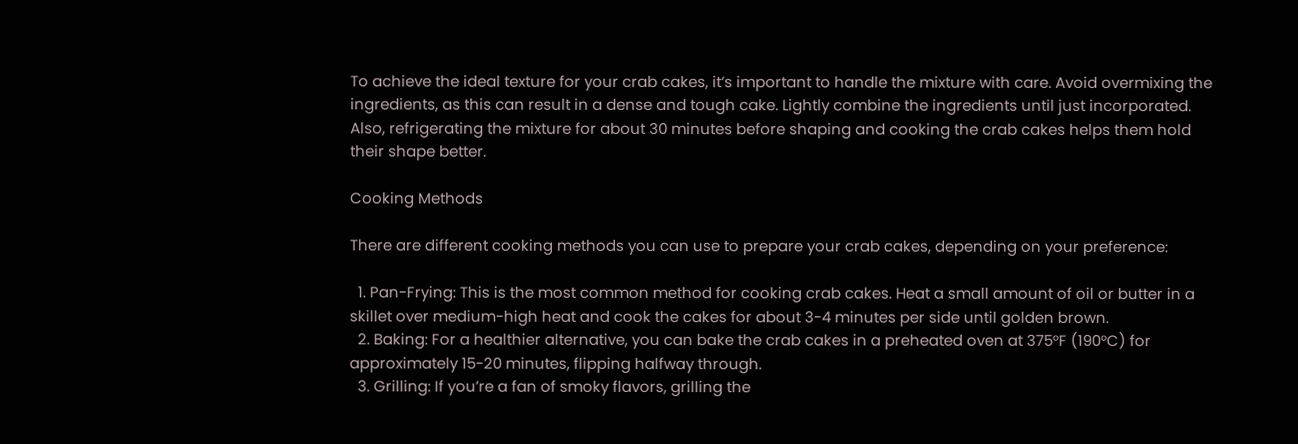To achieve the ideal texture for your crab cakes, it’s important to handle the mixture with care. Avoid overmixing the ingredients, as this can result in a dense and tough cake. Lightly combine the ingredients until just incorporated. Also, refrigerating the mixture for about 30 minutes before shaping and cooking the crab cakes helps them hold their shape better.

Cooking Methods

There are different cooking methods you can use to prepare your crab cakes, depending on your preference:

  1. Pan-Frying: This is the most common method for cooking crab cakes. Heat a small amount of oil or butter in a skillet over medium-high heat and cook the cakes for about 3-4 minutes per side until golden brown.
  2. Baking: For a healthier alternative, you can bake the crab cakes in a preheated oven at 375°F (190°C) for approximately 15-20 minutes, flipping halfway through.
  3. Grilling: If you’re a fan of smoky flavors, grilling the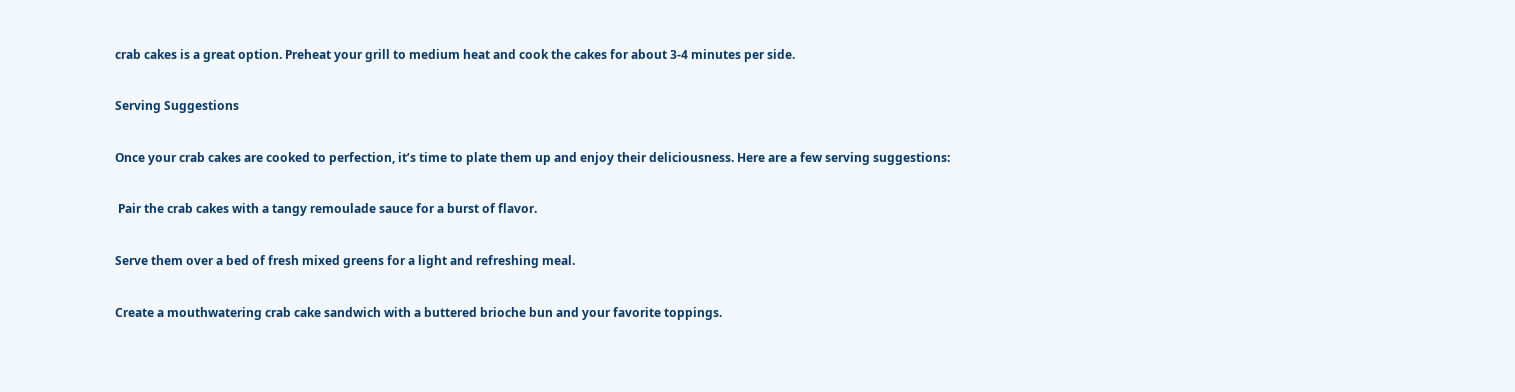crab cakes is a great option. Preheat your grill to medium heat and cook the cakes for about 3-4 minutes per side.

Serving Suggestions

Once your crab cakes are cooked to perfection, it’s time to plate them up and enjoy their deliciousness. Here are a few serving suggestions:

 Pair the crab cakes with a tangy remoulade sauce for a burst of flavor.

Serve them over a bed of fresh mixed greens for a light and refreshing meal.

Create a mouthwatering crab cake sandwich with a buttered brioche bun and your favorite toppings.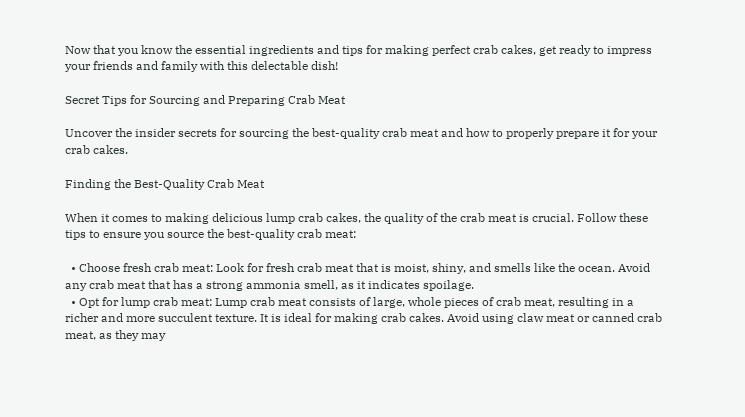Now that you know the essential ingredients and tips for making perfect crab cakes, get ready to impress your friends and family with this delectable dish!

Secret Tips for Sourcing and Preparing Crab Meat

Uncover the insider secrets for sourcing the best-quality crab meat and how to properly prepare it for your crab cakes.

Finding the Best-Quality Crab Meat

When it comes to making delicious lump crab cakes, the quality of the crab meat is crucial. Follow these tips to ensure you source the best-quality crab meat:

  • Choose fresh crab meat: Look for fresh crab meat that is moist, shiny, and smells like the ocean. Avoid any crab meat that has a strong ammonia smell, as it indicates spoilage.
  • Opt for lump crab meat: Lump crab meat consists of large, whole pieces of crab meat, resulting in a richer and more succulent texture. It is ideal for making crab cakes. Avoid using claw meat or canned crab meat, as they may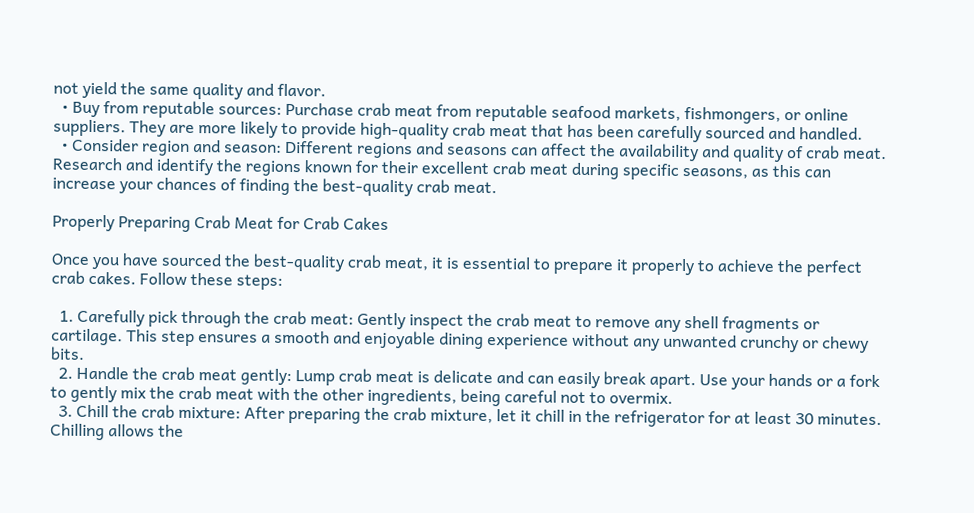not yield the same quality and flavor.
  • Buy from reputable sources: Purchase crab meat from reputable seafood markets, fishmongers, or online suppliers. They are more likely to provide high-quality crab meat that has been carefully sourced and handled.
  • Consider region and season: Different regions and seasons can affect the availability and quality of crab meat. Research and identify the regions known for their excellent crab meat during specific seasons, as this can increase your chances of finding the best-quality crab meat.

Properly Preparing Crab Meat for Crab Cakes

Once you have sourced the best-quality crab meat, it is essential to prepare it properly to achieve the perfect crab cakes. Follow these steps:

  1. Carefully pick through the crab meat: Gently inspect the crab meat to remove any shell fragments or cartilage. This step ensures a smooth and enjoyable dining experience without any unwanted crunchy or chewy bits.
  2. Handle the crab meat gently: Lump crab meat is delicate and can easily break apart. Use your hands or a fork to gently mix the crab meat with the other ingredients, being careful not to overmix.
  3. Chill the crab mixture: After preparing the crab mixture, let it chill in the refrigerator for at least 30 minutes. Chilling allows the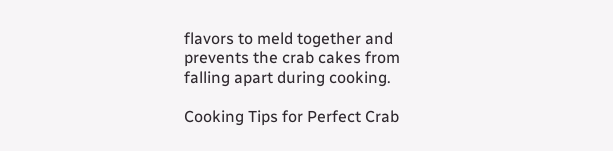flavors to meld together and prevents the crab cakes from falling apart during cooking.

Cooking Tips for Perfect Crab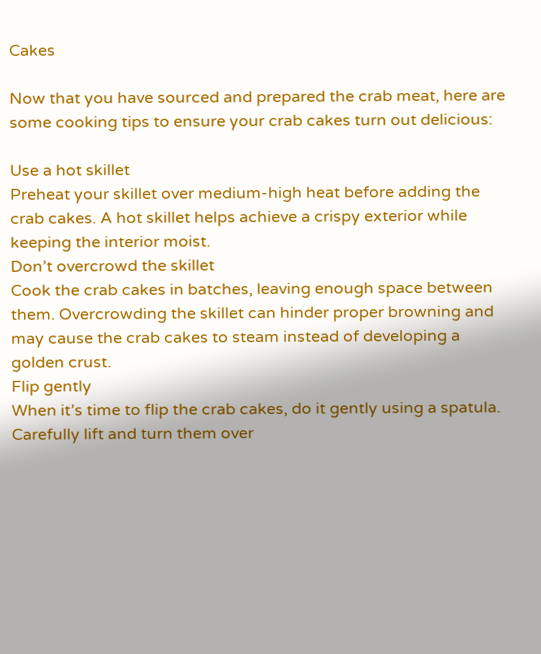Cakes

Now that you have sourced and prepared the crab meat, here are some cooking tips to ensure your crab cakes turn out delicious:

Use a hot skillet
Preheat your skillet over medium-high heat before adding the crab cakes. A hot skillet helps achieve a crispy exterior while keeping the interior moist.
Don’t overcrowd the skillet
Cook the crab cakes in batches, leaving enough space between them. Overcrowding the skillet can hinder proper browning and may cause the crab cakes to steam instead of developing a golden crust.
Flip gently
When it’s time to flip the crab cakes, do it gently using a spatula. Carefully lift and turn them over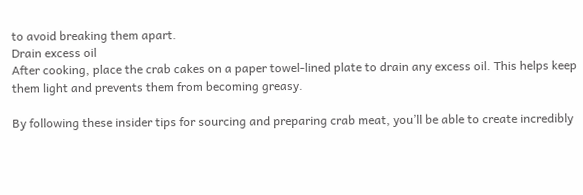to avoid breaking them apart.
Drain excess oil
After cooking, place the crab cakes on a paper towel-lined plate to drain any excess oil. This helps keep them light and prevents them from becoming greasy.

By following these insider tips for sourcing and preparing crab meat, you’ll be able to create incredibly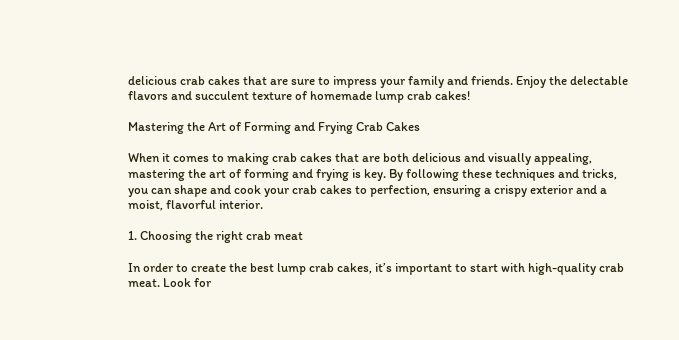delicious crab cakes that are sure to impress your family and friends. Enjoy the delectable flavors and succulent texture of homemade lump crab cakes!

Mastering the Art of Forming and Frying Crab Cakes

When it comes to making crab cakes that are both delicious and visually appealing, mastering the art of forming and frying is key. By following these techniques and tricks, you can shape and cook your crab cakes to perfection, ensuring a crispy exterior and a moist, flavorful interior.

1. Choosing the right crab meat

In order to create the best lump crab cakes, it’s important to start with high-quality crab meat. Look for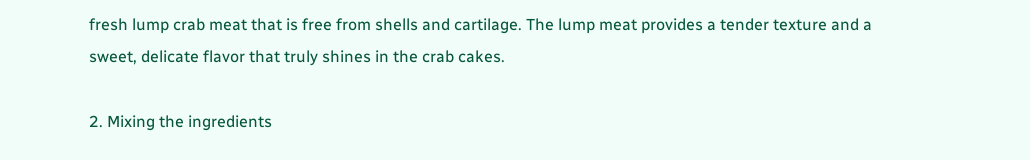fresh lump crab meat that is free from shells and cartilage. The lump meat provides a tender texture and a sweet, delicate flavor that truly shines in the crab cakes.

2. Mixing the ingredients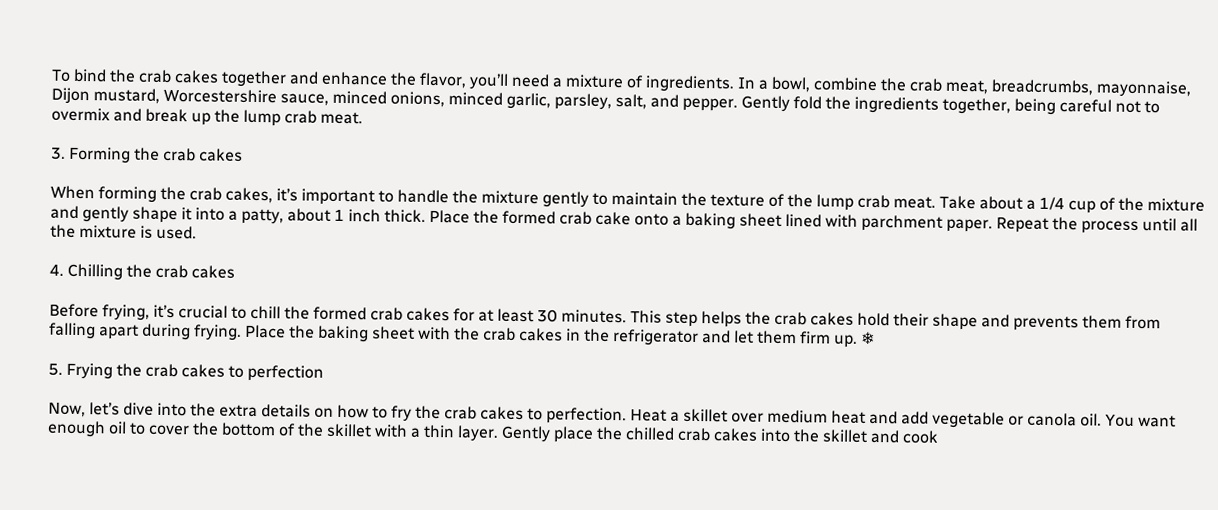To bind the crab cakes together and enhance the flavor, you’ll need a mixture of ingredients. In a bowl, combine the crab meat, breadcrumbs, mayonnaise, Dijon mustard, Worcestershire sauce, minced onions, minced garlic, parsley, salt, and pepper. Gently fold the ingredients together, being careful not to overmix and break up the lump crab meat.

3. Forming the crab cakes

When forming the crab cakes, it’s important to handle the mixture gently to maintain the texture of the lump crab meat. Take about a 1/4 cup of the mixture and gently shape it into a patty, about 1 inch thick. Place the formed crab cake onto a baking sheet lined with parchment paper. Repeat the process until all the mixture is used.

4. Chilling the crab cakes

Before frying, it’s crucial to chill the formed crab cakes for at least 30 minutes. This step helps the crab cakes hold their shape and prevents them from falling apart during frying. Place the baking sheet with the crab cakes in the refrigerator and let them firm up. ❄

5. Frying the crab cakes to perfection

Now, let’s dive into the extra details on how to fry the crab cakes to perfection. Heat a skillet over medium heat and add vegetable or canola oil. You want enough oil to cover the bottom of the skillet with a thin layer. Gently place the chilled crab cakes into the skillet and cook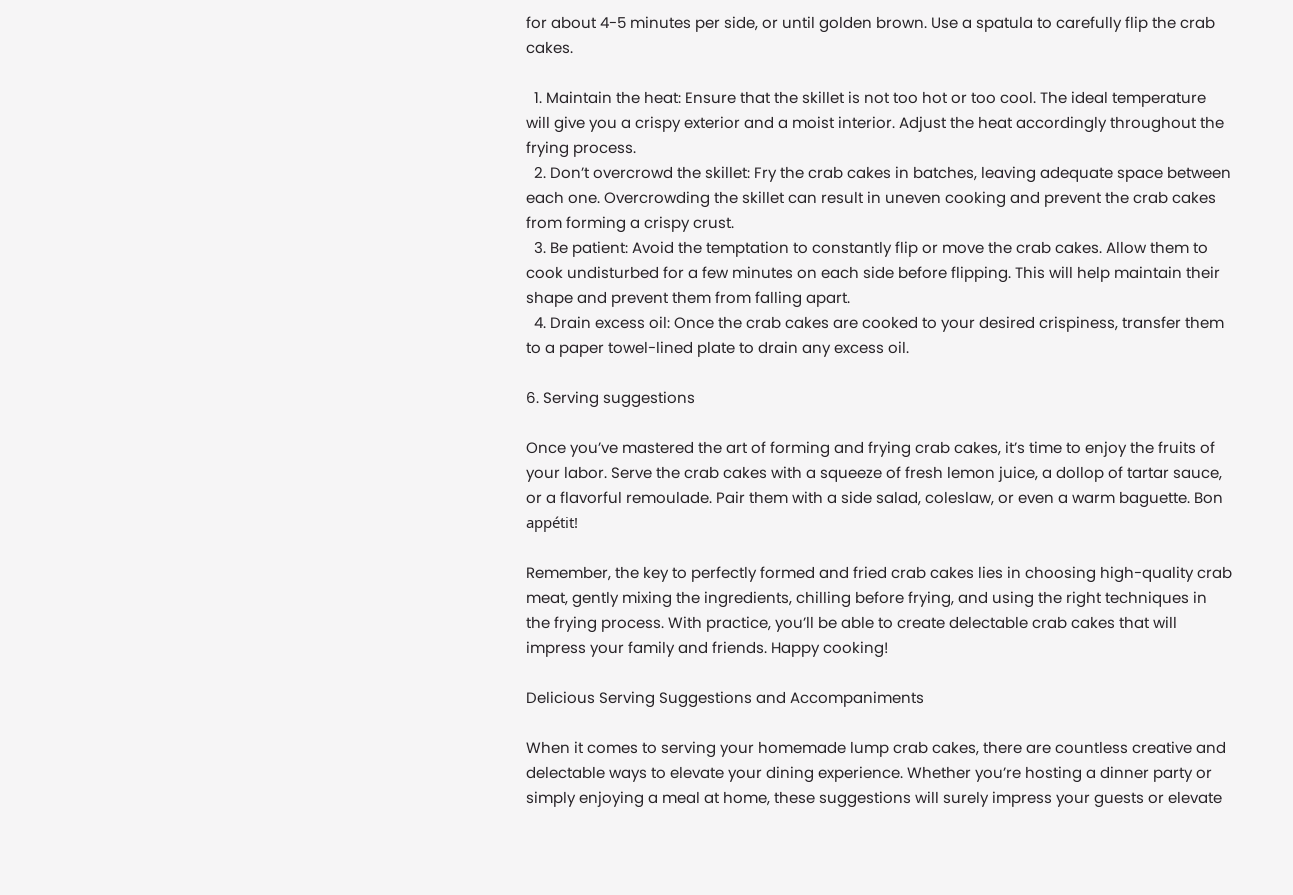for about 4-5 minutes per side, or until golden brown. Use a spatula to carefully flip the crab cakes.

  1. Maintain the heat: Ensure that the skillet is not too hot or too cool. The ideal temperature will give you a crispy exterior and a moist interior. Adjust the heat accordingly throughout the frying process.
  2. Don’t overcrowd the skillet: Fry the crab cakes in batches, leaving adequate space between each one. Overcrowding the skillet can result in uneven cooking and prevent the crab cakes from forming a crispy crust.
  3. Be patient: Avoid the temptation to constantly flip or move the crab cakes. Allow them to cook undisturbed for a few minutes on each side before flipping. This will help maintain their shape and prevent them from falling apart.
  4. Drain excess oil: Once the crab cakes are cooked to your desired crispiness, transfer them to a paper towel-lined plate to drain any excess oil.

6. Serving suggestions

Once you’ve mastered the art of forming and frying crab cakes, it’s time to enjoy the fruits of your labor. Serve the crab cakes with a squeeze of fresh lemon juice, a dollop of tartar sauce, or a flavorful remoulade. Pair them with a side salad, coleslaw, or even a warm baguette. Bon appétit!

Remember, the key to perfectly formed and fried crab cakes lies in choosing high-quality crab meat, gently mixing the ingredients, chilling before frying, and using the right techniques in the frying process. With practice, you’ll be able to create delectable crab cakes that will impress your family and friends. Happy cooking!

Delicious Serving Suggestions and Accompaniments

When it comes to serving your homemade lump crab cakes, there are countless creative and delectable ways to elevate your dining experience. Whether you’re hosting a dinner party or simply enjoying a meal at home, these suggestions will surely impress your guests or elevate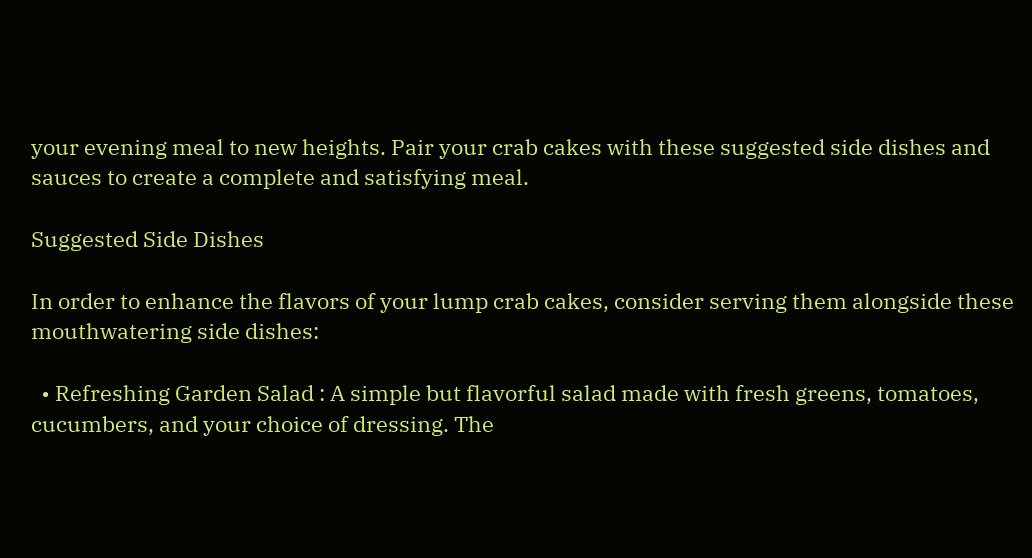your evening meal to new heights. Pair your crab cakes with these suggested side dishes and sauces to create a complete and satisfying meal.

Suggested Side Dishes

In order to enhance the flavors of your lump crab cakes, consider serving them alongside these mouthwatering side dishes:

  • Refreshing Garden Salad : A simple but flavorful salad made with fresh greens, tomatoes, cucumbers, and your choice of dressing. The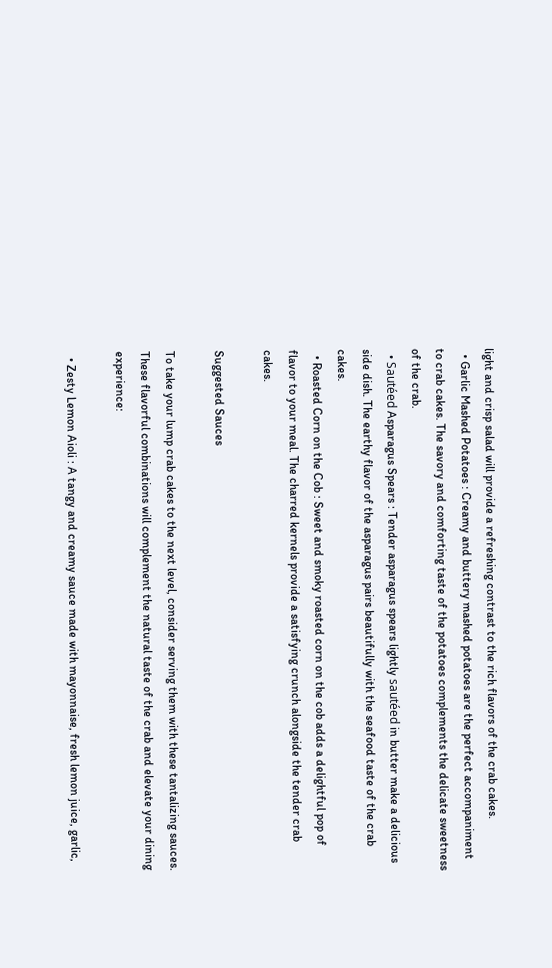light and crisp salad will provide a refreshing contrast to the rich flavors of the crab cakes.
  • Garlic Mashed Potatoes : Creamy and buttery mashed potatoes are the perfect accompaniment to crab cakes. The savory and comforting taste of the potatoes complements the delicate sweetness of the crab.
  • Sautéed Asparagus Spears : Tender asparagus spears lightly sautéed in butter make a delicious side dish. The earthy flavor of the asparagus pairs beautifully with the seafood taste of the crab cakes.
  • Roasted Corn on the Cob : Sweet and smoky roasted corn on the cob adds a delightful pop of flavor to your meal. The charred kernels provide a satisfying crunch alongside the tender crab cakes.

Suggested Sauces

To take your lump crab cakes to the next level, consider serving them with these tantalizing sauces. These flavorful combinations will complement the natural taste of the crab and elevate your dining experience:

  • Zesty Lemon Aioli : A tangy and creamy sauce made with mayonnaise, fresh lemon juice, garlic,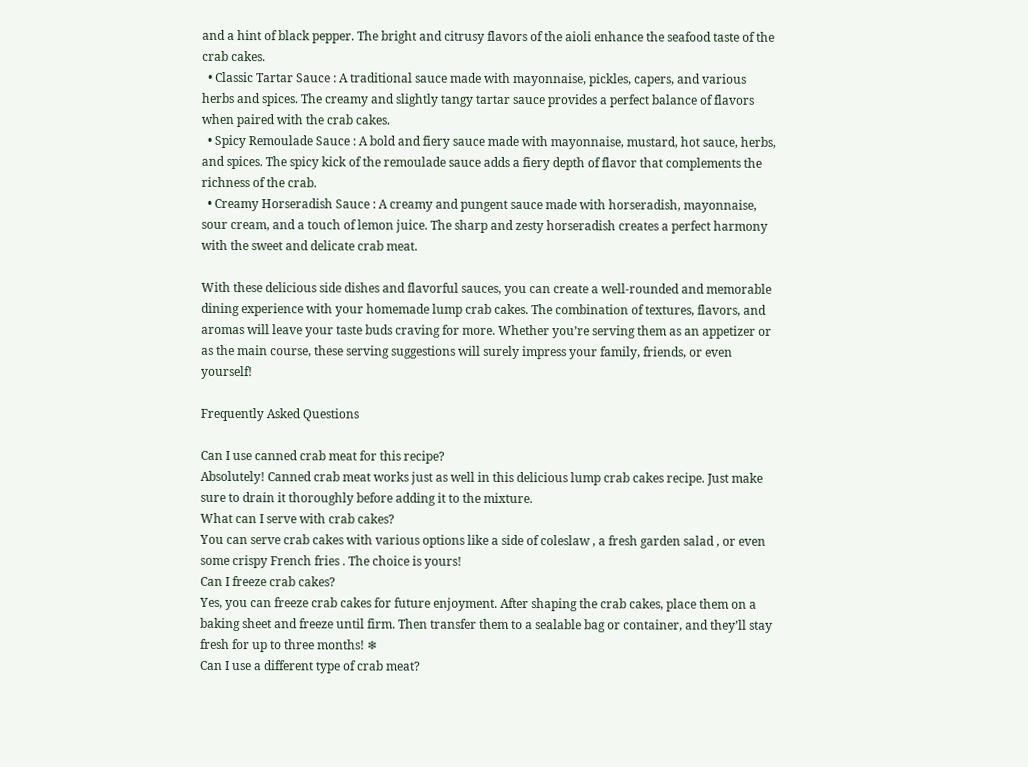and a hint of black pepper. The bright and citrusy flavors of the aioli enhance the seafood taste of the crab cakes.
  • Classic Tartar Sauce : A traditional sauce made with mayonnaise, pickles, capers, and various herbs and spices. The creamy and slightly tangy tartar sauce provides a perfect balance of flavors when paired with the crab cakes.
  • Spicy Remoulade Sauce : A bold and fiery sauce made with mayonnaise, mustard, hot sauce, herbs, and spices. The spicy kick of the remoulade sauce adds a fiery depth of flavor that complements the richness of the crab.
  • Creamy Horseradish Sauce : A creamy and pungent sauce made with horseradish, mayonnaise, sour cream, and a touch of lemon juice. The sharp and zesty horseradish creates a perfect harmony with the sweet and delicate crab meat.

With these delicious side dishes and flavorful sauces, you can create a well-rounded and memorable dining experience with your homemade lump crab cakes. The combination of textures, flavors, and aromas will leave your taste buds craving for more. Whether you’re serving them as an appetizer or as the main course, these serving suggestions will surely impress your family, friends, or even yourself!

Frequently Asked Questions

Can I use canned crab meat for this recipe?
Absolutely! Canned crab meat works just as well in this delicious lump crab cakes recipe. Just make sure to drain it thoroughly before adding it to the mixture.
What can I serve with crab cakes?
You can serve crab cakes with various options like a side of coleslaw , a fresh garden salad , or even some crispy French fries . The choice is yours!
Can I freeze crab cakes?
Yes, you can freeze crab cakes for future enjoyment. After shaping the crab cakes, place them on a baking sheet and freeze until firm. Then transfer them to a sealable bag or container, and they’ll stay fresh for up to three months! ❄
Can I use a different type of crab meat?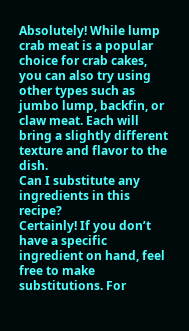Absolutely! While lump crab meat is a popular choice for crab cakes, you can also try using other types such as jumbo lump, backfin, or claw meat. Each will bring a slightly different texture and flavor to the dish.
Can I substitute any ingredients in this recipe?
Certainly! If you don’t have a specific ingredient on hand, feel free to make substitutions. For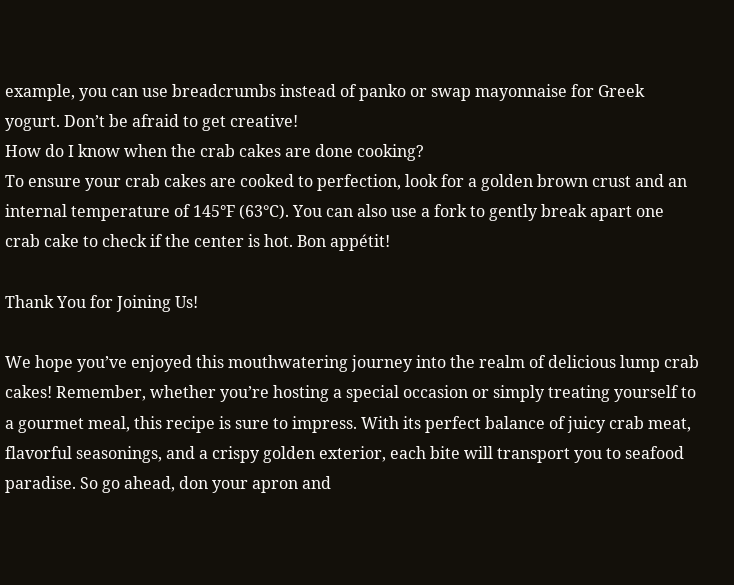example, you can use breadcrumbs instead of panko or swap mayonnaise for Greek yogurt. Don’t be afraid to get creative!
How do I know when the crab cakes are done cooking?
To ensure your crab cakes are cooked to perfection, look for a golden brown crust and an internal temperature of 145°F (63°C). You can also use a fork to gently break apart one crab cake to check if the center is hot. Bon appétit!

Thank You for Joining Us!

We hope you’ve enjoyed this mouthwatering journey into the realm of delicious lump crab cakes! Remember, whether you’re hosting a special occasion or simply treating yourself to a gourmet meal, this recipe is sure to impress. With its perfect balance of juicy crab meat, flavorful seasonings, and a crispy golden exterior, each bite will transport you to seafood paradise. So go ahead, don your apron and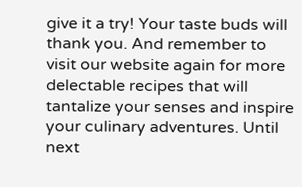give it a try! Your taste buds will thank you. And remember to visit our website again for more delectable recipes that will tantalize your senses and inspire your culinary adventures. Until next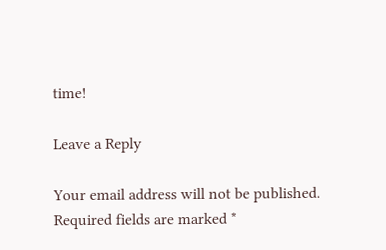time!

Leave a Reply

Your email address will not be published. Required fields are marked *